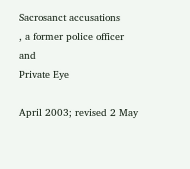Sacrosanct accusations
, a former police officer and
Private Eye

April 2003; revised 2 May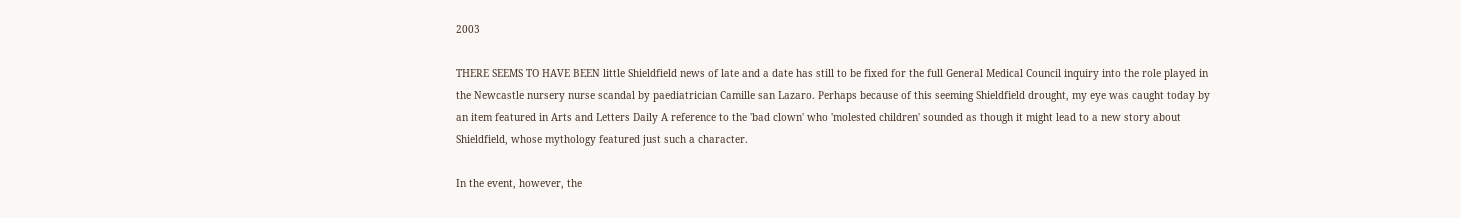2003

THERE SEEMS TO HAVE BEEN little Shieldfield news of late and a date has still to be fixed for the full General Medical Council inquiry into the role played in the Newcastle nursery nurse scandal by paediatrician Camille san Lazaro. Perhaps because of this seeming Shieldfield drought, my eye was caught today by an item featured in Arts and Letters Daily A reference to the 'bad clown' who 'molested children' sounded as though it might lead to a new story about Shieldfield, whose mythology featured just such a character.

In the event, however, the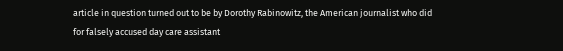article in question turned out to be by Dorothy Rabinowitz, the American journalist who did for falsely accused day care assistant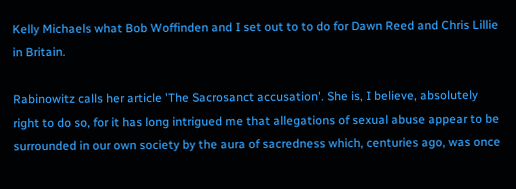Kelly Michaels what Bob Woffinden and I set out to to do for Dawn Reed and Chris Lillie in Britain.

Rabinowitz calls her article 'The Sacrosanct accusation'. She is, I believe, absolutely right to do so, for it has long intrigued me that allegations of sexual abuse appear to be surrounded in our own society by the aura of sacredness which, centuries ago, was once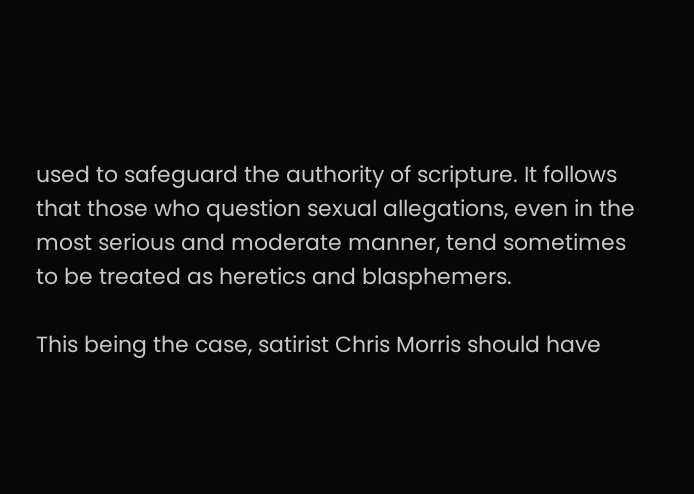used to safeguard the authority of scripture. It follows that those who question sexual allegations, even in the most serious and moderate manner, tend sometimes to be treated as heretics and blasphemers.

This being the case, satirist Chris Morris should have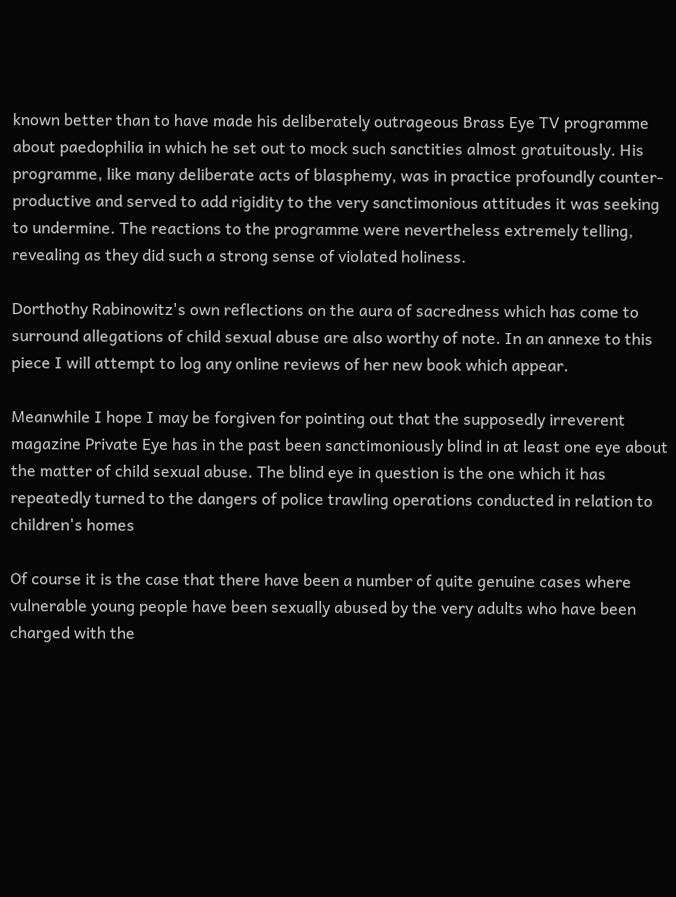known better than to have made his deliberately outrageous Brass Eye TV programme about paedophilia in which he set out to mock such sanctities almost gratuitously. His programme, like many deliberate acts of blasphemy, was in practice profoundly counter-productive and served to add rigidity to the very sanctimonious attitudes it was seeking to undermine. The reactions to the programme were nevertheless extremely telling, revealing as they did such a strong sense of violated holiness.

Dorthothy Rabinowitz's own reflections on the aura of sacredness which has come to surround allegations of child sexual abuse are also worthy of note. In an annexe to this piece I will attempt to log any online reviews of her new book which appear.

Meanwhile I hope I may be forgiven for pointing out that the supposedly irreverent magazine Private Eye has in the past been sanctimoniously blind in at least one eye about the matter of child sexual abuse. The blind eye in question is the one which it has repeatedly turned to the dangers of police trawling operations conducted in relation to children's homes

Of course it is the case that there have been a number of quite genuine cases where vulnerable young people have been sexually abused by the very adults who have been charged with the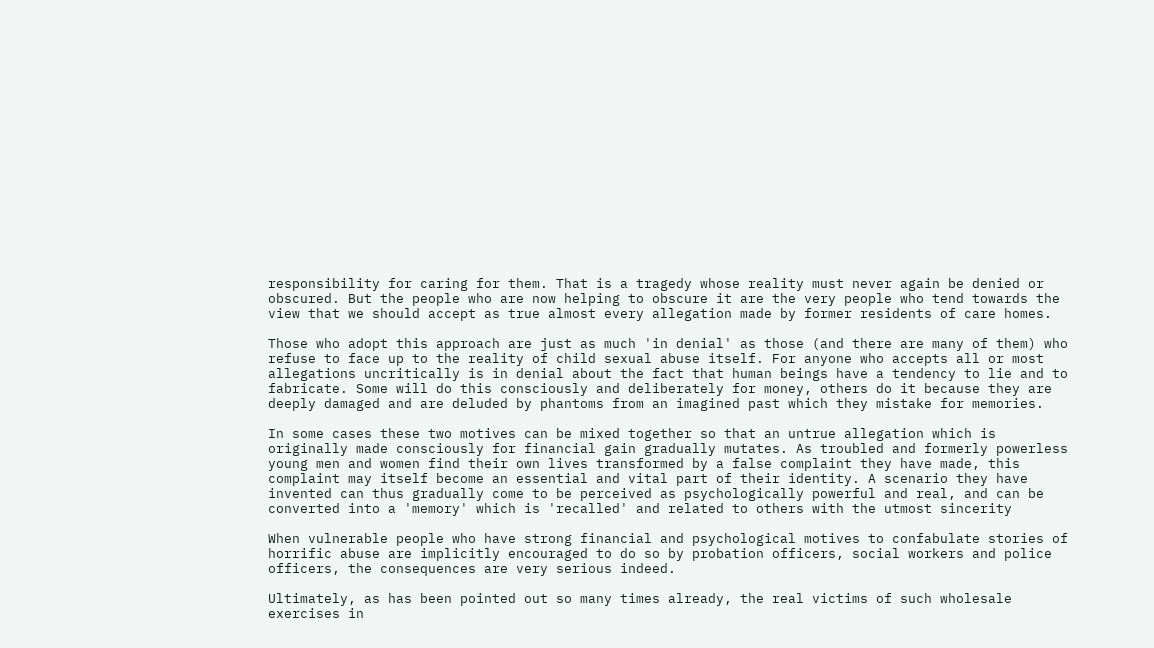responsibility for caring for them. That is a tragedy whose reality must never again be denied or obscured. But the people who are now helping to obscure it are the very people who tend towards the view that we should accept as true almost every allegation made by former residents of care homes.

Those who adopt this approach are just as much 'in denial' as those (and there are many of them) who refuse to face up to the reality of child sexual abuse itself. For anyone who accepts all or most allegations uncritically is in denial about the fact that human beings have a tendency to lie and to fabricate. Some will do this consciously and deliberately for money, others do it because they are deeply damaged and are deluded by phantoms from an imagined past which they mistake for memories.

In some cases these two motives can be mixed together so that an untrue allegation which is originally made consciously for financial gain gradually mutates. As troubled and formerly powerless young men and women find their own lives transformed by a false complaint they have made, this complaint may itself become an essential and vital part of their identity. A scenario they have invented can thus gradually come to be perceived as psychologically powerful and real, and can be converted into a 'memory' which is 'recalled' and related to others with the utmost sincerity

When vulnerable people who have strong financial and psychological motives to confabulate stories of horrific abuse are implicitly encouraged to do so by probation officers, social workers and police officers, the consequences are very serious indeed.

Ultimately, as has been pointed out so many times already, the real victims of such wholesale exercises in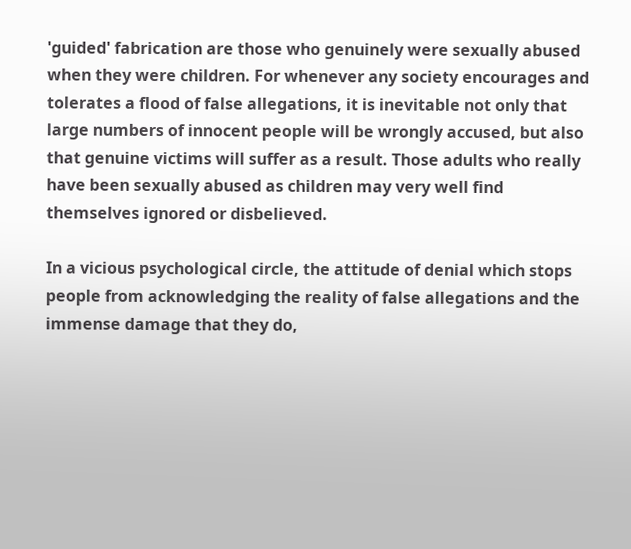'guided' fabrication are those who genuinely were sexually abused when they were children. For whenever any society encourages and tolerates a flood of false allegations, it is inevitable not only that large numbers of innocent people will be wrongly accused, but also that genuine victims will suffer as a result. Those adults who really have been sexually abused as children may very well find themselves ignored or disbelieved.

In a vicious psychological circle, the attitude of denial which stops people from acknowledging the reality of false allegations and the immense damage that they do,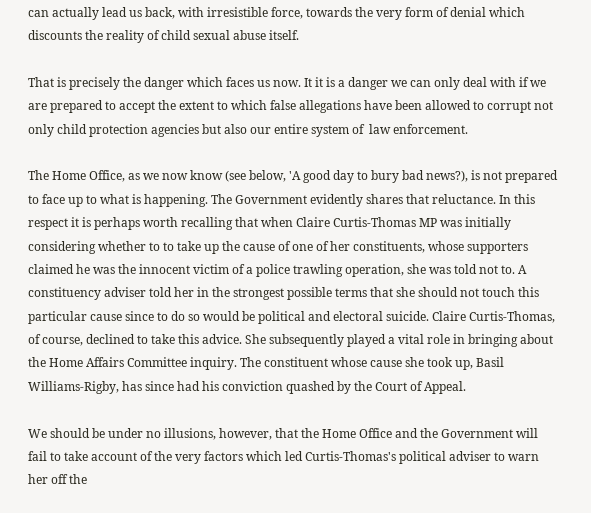can actually lead us back, with irresistible force, towards the very form of denial which discounts the reality of child sexual abuse itself.

That is precisely the danger which faces us now. It it is a danger we can only deal with if we are prepared to accept the extent to which false allegations have been allowed to corrupt not only child protection agencies but also our entire system of  law enforcement.

The Home Office, as we now know (see below, 'A good day to bury bad news?), is not prepared to face up to what is happening. The Government evidently shares that reluctance. In this respect it is perhaps worth recalling that when Claire Curtis-Thomas MP was initially considering whether to to take up the cause of one of her constituents, whose supporters claimed he was the innocent victim of a police trawling operation, she was told not to. A constituency adviser told her in the strongest possible terms that she should not touch this particular cause since to do so would be political and electoral suicide. Claire Curtis-Thomas, of course, declined to take this advice. She subsequently played a vital role in bringing about the Home Affairs Committee inquiry. The constituent whose cause she took up, Basil Williams-Rigby, has since had his conviction quashed by the Court of Appeal.

We should be under no illusions, however, that the Home Office and the Government will fail to take account of the very factors which led Curtis-Thomas's political adviser to warn her off the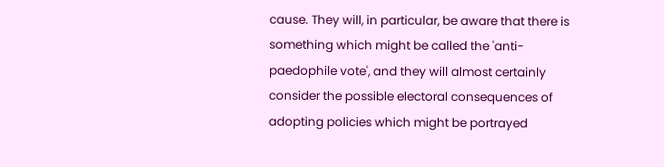cause. They will, in particular, be aware that there is something which might be called the 'anti-paedophile vote', and they will almost certainly consider the possible electoral consequences of adopting policies which might be portrayed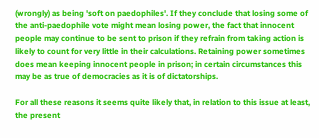(wrongly) as being 'soft on paedophiles'. If they conclude that losing some of the anti-paedophile vote might mean losing power, the fact that innocent people may continue to be sent to prison if they refrain from taking action is likely to count for very little in their calculations. Retaining power sometimes does mean keeping innocent people in prison; in certain circumstances this may be as true of democracies as it is of dictatorships.

For all these reasons it seems quite likely that, in relation to this issue at least, the present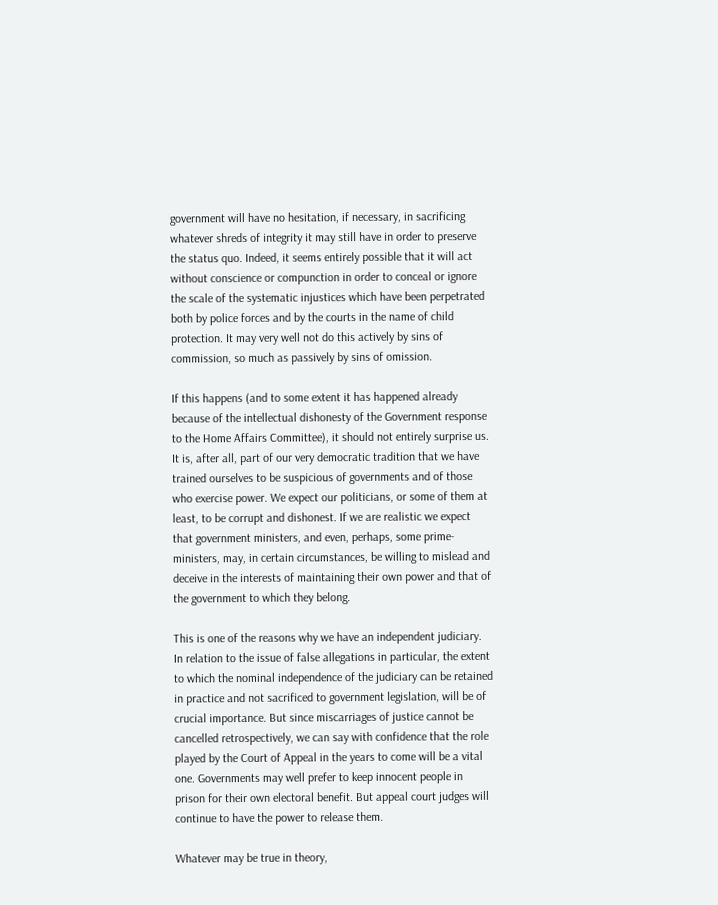government will have no hesitation, if necessary, in sacrificing whatever shreds of integrity it may still have in order to preserve the status quo. Indeed, it seems entirely possible that it will act without conscience or compunction in order to conceal or ignore the scale of the systematic injustices which have been perpetrated both by police forces and by the courts in the name of child protection. It may very well not do this actively by sins of commission, so much as passively by sins of omission.

If this happens (and to some extent it has happened already because of the intellectual dishonesty of the Government response to the Home Affairs Committee), it should not entirely surprise us. It is, after all, part of our very democratic tradition that we have trained ourselves to be suspicious of governments and of those who exercise power. We expect our politicians, or some of them at least, to be corrupt and dishonest. If we are realistic we expect that government ministers, and even, perhaps, some prime-ministers, may, in certain circumstances, be willing to mislead and deceive in the interests of maintaining their own power and that of the government to which they belong.

This is one of the reasons why we have an independent judiciary. In relation to the issue of false allegations in particular, the extent to which the nominal independence of the judiciary can be retained in practice and not sacrificed to government legislation, will be of crucial importance. But since miscarriages of justice cannot be cancelled retrospectively, we can say with confidence that the role played by the Court of Appeal in the years to come will be a vital one. Governments may well prefer to keep innocent people in prison for their own electoral benefit. But appeal court judges will continue to have the power to release them.

Whatever may be true in theory,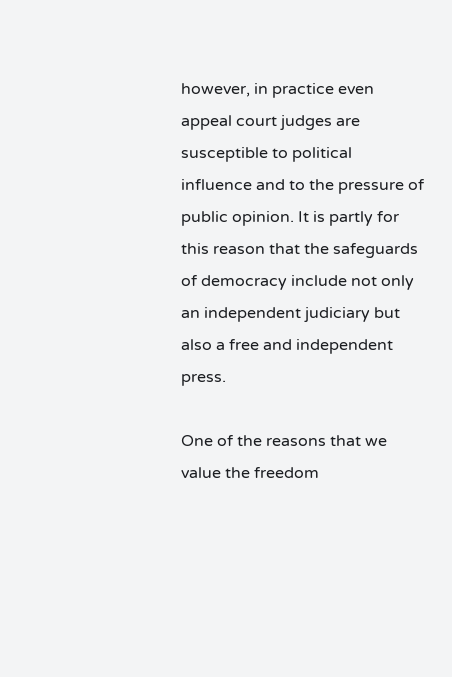however, in practice even appeal court judges are susceptible to political influence and to the pressure of public opinion. It is partly for this reason that the safeguards of democracy include not only an independent judiciary but also a free and independent press.

One of the reasons that we value the freedom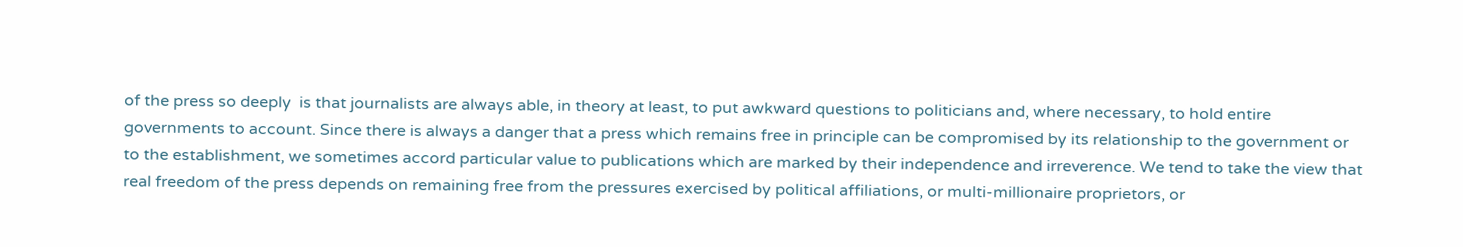of the press so deeply  is that journalists are always able, in theory at least, to put awkward questions to politicians and, where necessary, to hold entire governments to account. Since there is always a danger that a press which remains free in principle can be compromised by its relationship to the government or to the establishment, we sometimes accord particular value to publications which are marked by their independence and irreverence. We tend to take the view that real freedom of the press depends on remaining free from the pressures exercised by political affiliations, or multi-millionaire proprietors, or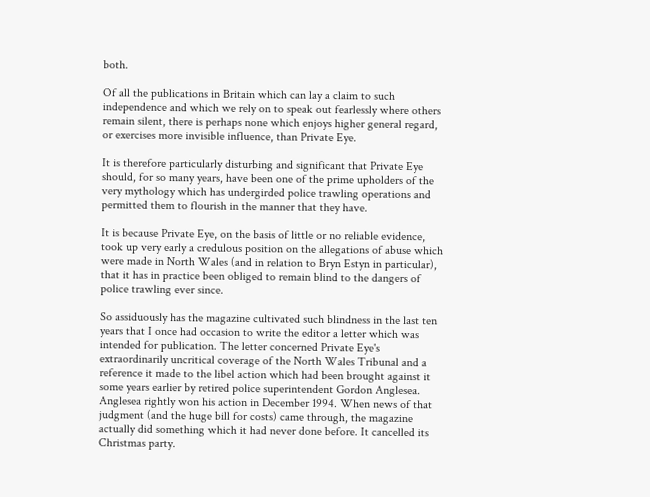both.

Of all the publications in Britain which can lay a claim to such independence and which we rely on to speak out fearlessly where others remain silent, there is perhaps none which enjoys higher general regard, or exercises more invisible influence, than Private Eye.

It is therefore particularly disturbing and significant that Private Eye should, for so many years, have been one of the prime upholders of the very mythology which has undergirded police trawling operations and permitted them to flourish in the manner that they have.

It is because Private Eye, on the basis of little or no reliable evidence, took up very early a credulous position on the allegations of abuse which were made in North Wales (and in relation to Bryn Estyn in particular), that it has in practice been obliged to remain blind to the dangers of police trawling ever since.

So assiduously has the magazine cultivated such blindness in the last ten years that I once had occasion to write the editor a letter which was intended for publication. The letter concerned Private Eye's extraordinarily uncritical coverage of the North Wales Tribunal and a reference it made to the libel action which had been brought against it some years earlier by retired police superintendent Gordon Anglesea. Anglesea rightly won his action in December 1994. When news of that judgment (and the huge bill for costs) came through, the magazine actually did something which it had never done before. It cancelled its Christmas party.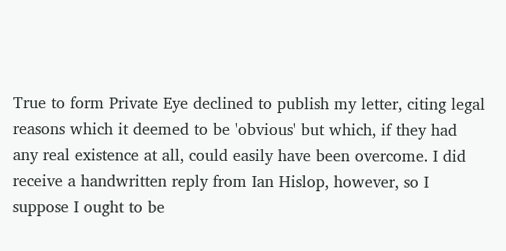True to form Private Eye declined to publish my letter, citing legal reasons which it deemed to be 'obvious' but which, if they had any real existence at all, could easily have been overcome. I did receive a handwritten reply from Ian Hislop, however, so I suppose I ought to be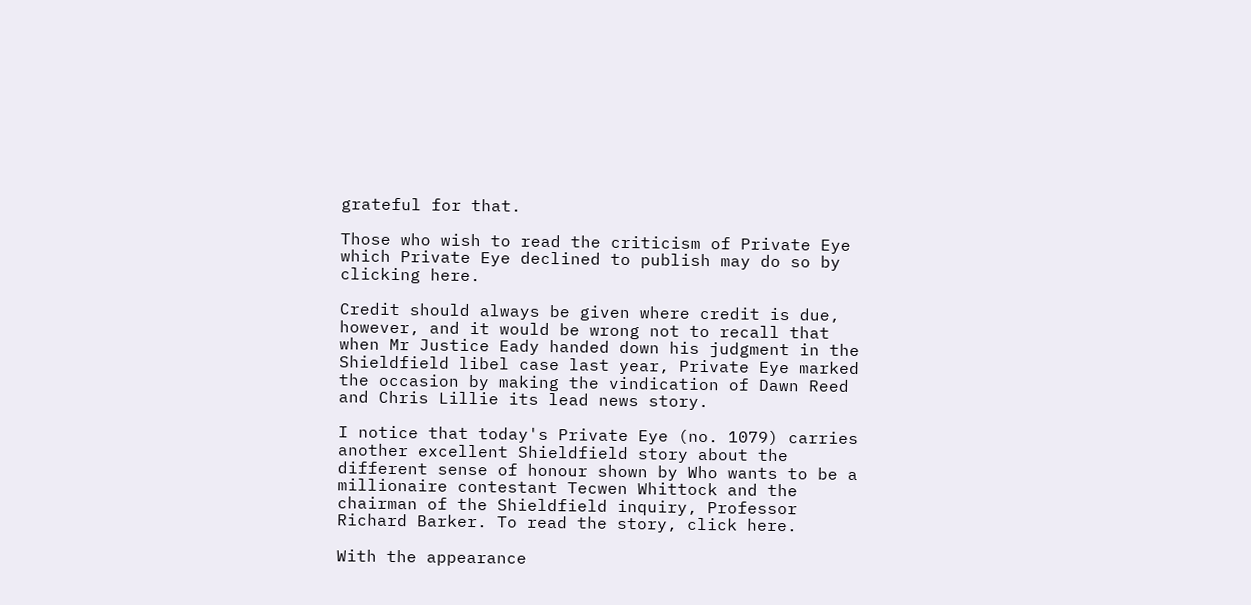grateful for that.

Those who wish to read the criticism of Private Eye which Private Eye declined to publish may do so by clicking here.

Credit should always be given where credit is due, however, and it would be wrong not to recall that when Mr Justice Eady handed down his judgment in the Shieldfield libel case last year, Private Eye marked the occasion by making the vindication of Dawn Reed and Chris Lillie its lead news story.

I notice that today's Private Eye (no. 1079) carries another excellent Shieldfield story about the different sense of honour shown by Who wants to be a millionaire contestant Tecwen Whittock and the chairman of the Shieldfield inquiry, Professor Richard Barker. To read the story, click here.

With the appearance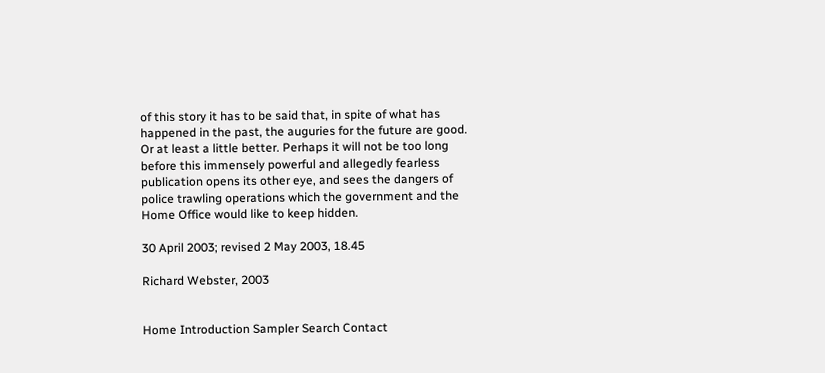of this story it has to be said that, in spite of what has happened in the past, the auguries for the future are good. Or at least a little better. Perhaps it will not be too long before this immensely powerful and allegedly fearless publication opens its other eye, and sees the dangers of police trawling operations which the government and the Home Office would like to keep hidden.

30 April 2003; revised 2 May 2003, 18.45

Richard Webster, 2003


Home Introduction Sampler Search Contact